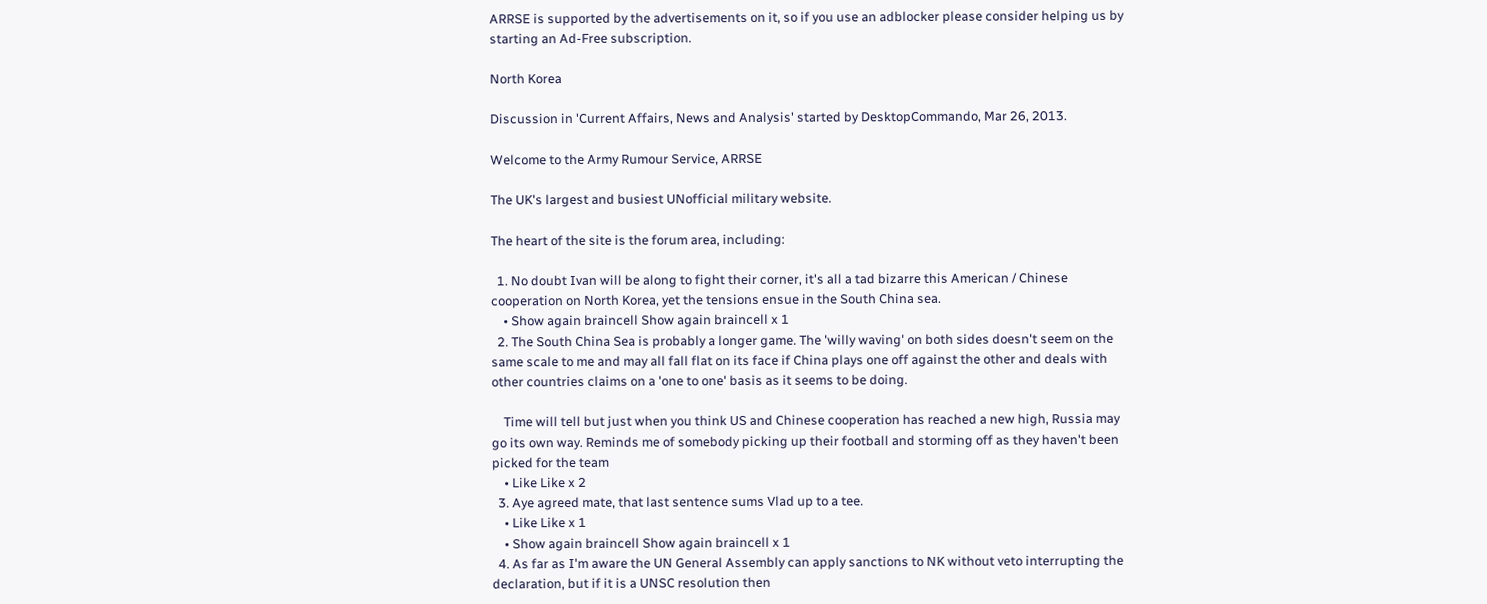ARRSE is supported by the advertisements on it, so if you use an adblocker please consider helping us by starting an Ad-Free subscription.

North Korea

Discussion in 'Current Affairs, News and Analysis' started by DesktopCommando, Mar 26, 2013.

Welcome to the Army Rumour Service, ARRSE

The UK's largest and busiest UNofficial military website.

The heart of the site is the forum area, including:

  1. No doubt Ivan will be along to fight their corner, it's all a tad bizarre this American / Chinese cooperation on North Korea, yet the tensions ensue in the South China sea.
    • Show again braincell Show again braincell x 1
  2. The South China Sea is probably a longer game. The 'willy waving' on both sides doesn't seem on the same scale to me and may all fall flat on its face if China plays one off against the other and deals with other countries claims on a 'one to one' basis as it seems to be doing.

    Time will tell but just when you think US and Chinese cooperation has reached a new high, Russia may go its own way. Reminds me of somebody picking up their football and storming off as they haven't been picked for the team
    • Like Like x 2
  3. Aye agreed mate, that last sentence sums Vlad up to a tee.
    • Like Like x 1
    • Show again braincell Show again braincell x 1
  4. As far as I'm aware the UN General Assembly can apply sanctions to NK without veto interrupting the declaration, but if it is a UNSC resolution then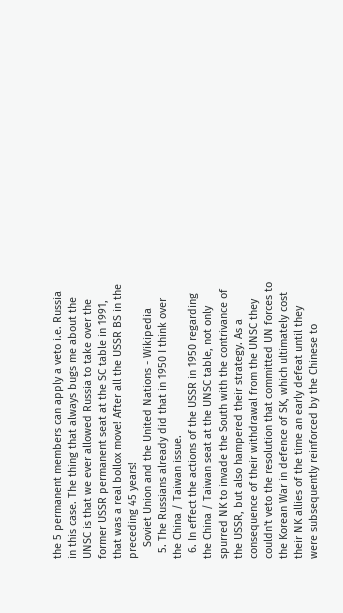the 5 permanent members can apply a veto i.e. Russia in this case. The thing that always bugs me about the UNSC is that we ever allowed Russia to take over the former USSR permanent seat at the SC table in 1991, that was a real bollox move! After all the USSR BS in the preceding 45 years!
    Soviet Union and the United Nations - Wikipedia
  5. The Russians already did that in 1950 I think over the China / Taiwan issue.
  6. In effect the actions of the USSR in 1950 regarding the China / Taiwan seat at the UNSC table, not only spurred NK to invade the South with the contrivance of the USSR, but also hampered their strategy. As a consequence of their withdrawal from the UNSC they couldn't veto the resolution that committed UN forces to the Korean War in defence of SK, which ultimately cost their NK allies of the time an early defeat until they were subsequently reinforced by the Chinese to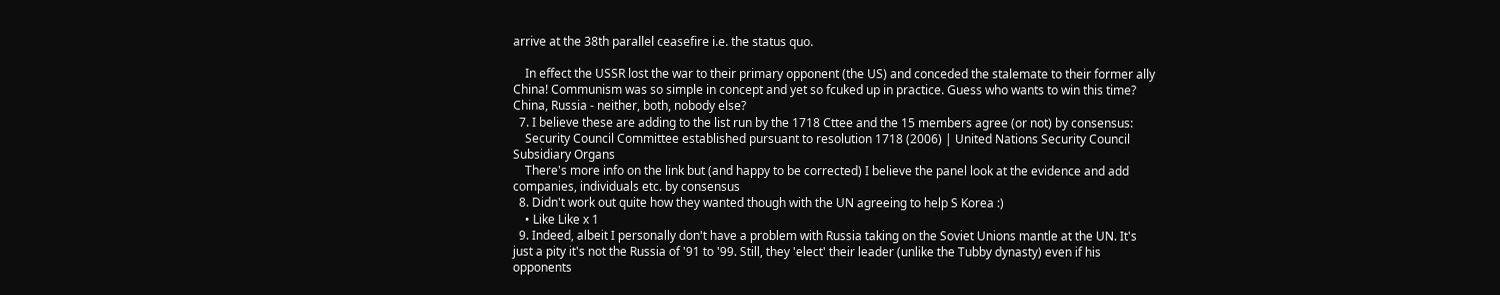arrive at the 38th parallel ceasefire i.e. the status quo.

    In effect the USSR lost the war to their primary opponent (the US) and conceded the stalemate to their former ally China! Communism was so simple in concept and yet so fcuked up in practice. Guess who wants to win this time? China, Russia - neither, both, nobody else?
  7. I believe these are adding to the list run by the 1718 Cttee and the 15 members agree (or not) by consensus:
    Security Council Committee established pursuant to resolution 1718 (2006) | United Nations Security Council Subsidiary Organs
    There's more info on the link but (and happy to be corrected) I believe the panel look at the evidence and add companies, individuals etc. by consensus
  8. Didn't work out quite how they wanted though with the UN agreeing to help S Korea :)
    • Like Like x 1
  9. Indeed, albeit I personally don't have a problem with Russia taking on the Soviet Unions mantle at the UN. It's just a pity it's not the Russia of '91 to '99. Still, they 'elect' their leader (unlike the Tubby dynasty) even if his opponents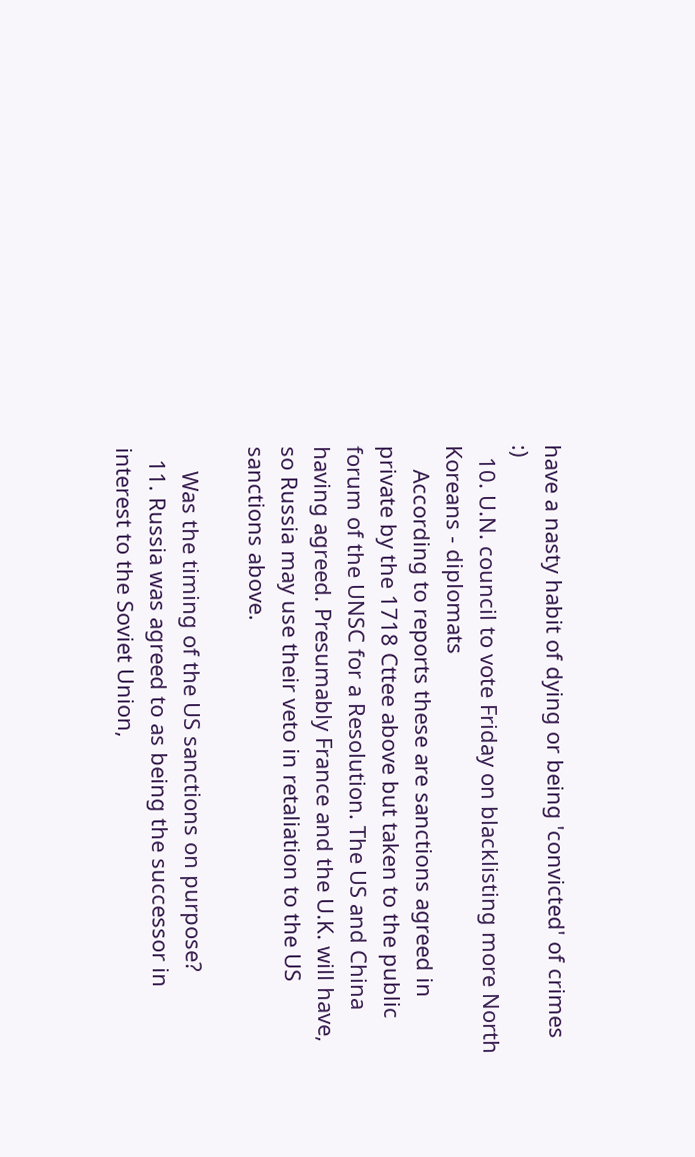have a nasty habit of dying or being 'convicted' of crimes :)
  10. U.N. council to vote Friday on blacklisting more North Koreans - diplomats
    According to reports these are sanctions agreed in private by the 1718 Cttee above but taken to the public forum of the UNSC for a Resolution. The US and China having agreed. Presumably France and the U.K. will have, so Russia may use their veto in retaliation to the US sanctions above.

    Was the timing of the US sanctions on purpose?
  11. Russia was agreed to as being the successor in interest to the Soviet Union,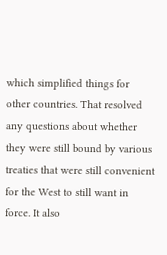which simplified things for other countries. That resolved any questions about whether they were still bound by various treaties that were still convenient for the West to still want in force. It also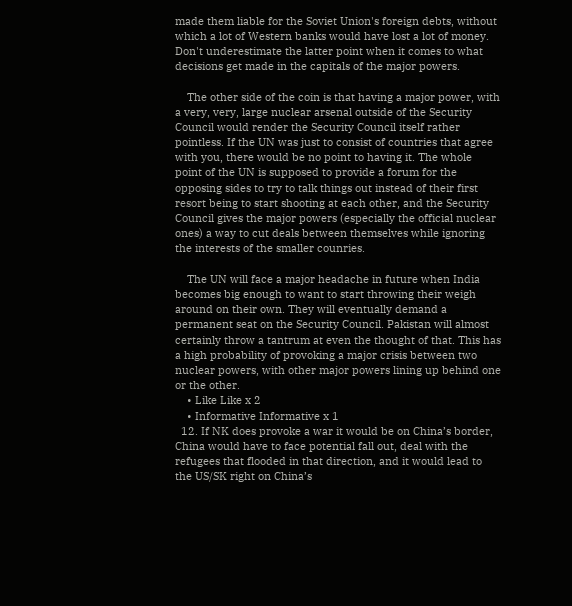made them liable for the Soviet Union's foreign debts, without which a lot of Western banks would have lost a lot of money. Don't underestimate the latter point when it comes to what decisions get made in the capitals of the major powers.

    The other side of the coin is that having a major power, with a very, very, large nuclear arsenal outside of the Security Council would render the Security Council itself rather pointless. If the UN was just to consist of countries that agree with you, there would be no point to having it. The whole point of the UN is supposed to provide a forum for the opposing sides to try to talk things out instead of their first resort being to start shooting at each other, and the Security Council gives the major powers (especially the official nuclear ones) a way to cut deals between themselves while ignoring the interests of the smaller counries.

    The UN will face a major headache in future when India becomes big enough to want to start throwing their weigh around on their own. They will eventually demand a permanent seat on the Security Council. Pakistan will almost certainly throw a tantrum at even the thought of that. This has a high probability of provoking a major crisis between two nuclear powers, with other major powers lining up behind one or the other.
    • Like Like x 2
    • Informative Informative x 1
  12. If NK does provoke a war it would be on China’s border, China would have to face potential fall out, deal with the refugees that flooded in that direction, and it would lead to the US/SK right on China’s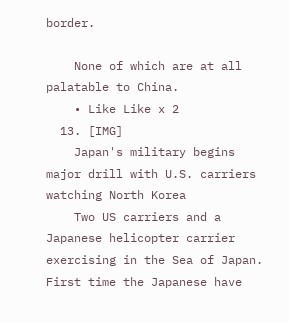border.

    None of which are at all palatable to China.
    • Like Like x 2
  13. [IMG]
    Japan's military begins major drill with U.S. carriers watching North Korea
    Two US carriers and a Japanese helicopter carrier exercising in the Sea of Japan. First time the Japanese have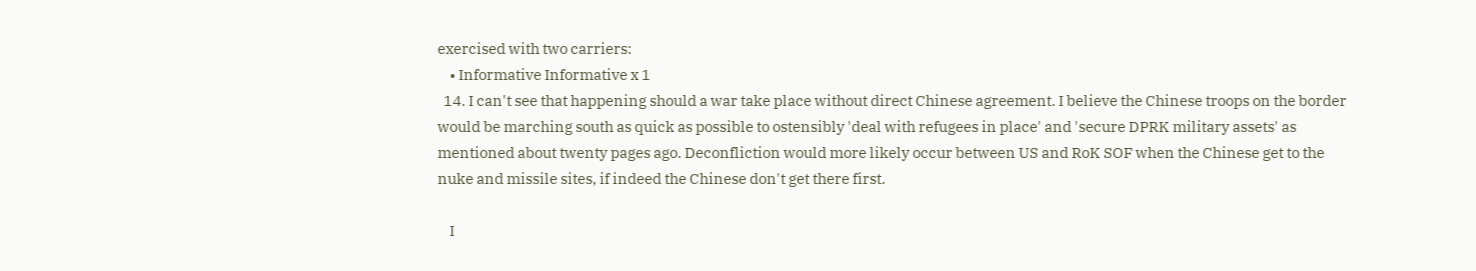exercised with two carriers:
    • Informative Informative x 1
  14. I can't see that happening should a war take place without direct Chinese agreement. I believe the Chinese troops on the border would be marching south as quick as possible to ostensibly 'deal with refugees in place' and 'secure DPRK military assets' as mentioned about twenty pages ago. Deconfliction would more likely occur between US and RoK SOF when the Chinese get to the nuke and missile sites, if indeed the Chinese don't get there first.

    I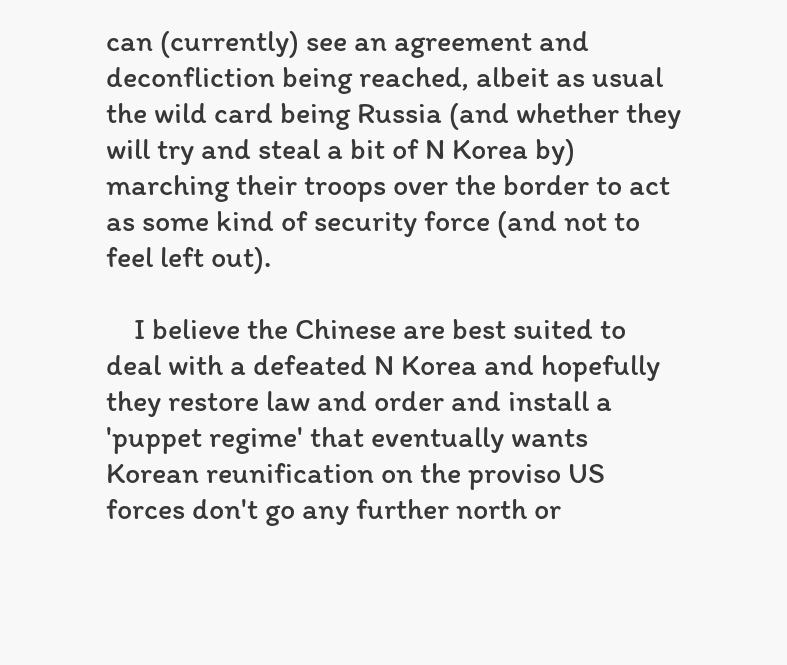can (currently) see an agreement and deconfliction being reached, albeit as usual the wild card being Russia (and whether they will try and steal a bit of N Korea by) marching their troops over the border to act as some kind of security force (and not to feel left out).

    I believe the Chinese are best suited to deal with a defeated N Korea and hopefully they restore law and order and install a 'puppet regime' that eventually wants Korean reunification on the proviso US forces don't go any further north or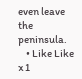even leave the peninsula.
    • Like Like x 1